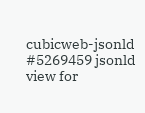cubicweb-jsonld #5269459 jsonld view for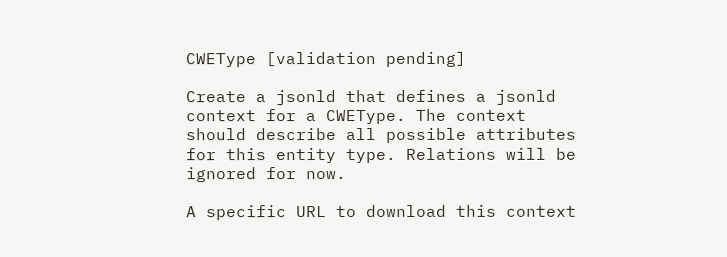CWEType [validation pending]

Create a jsonld that defines a jsonld context for a CWEType. The context should describe all possible attributes for this entity type. Relations will be ignored for now.

A specific URL to download this context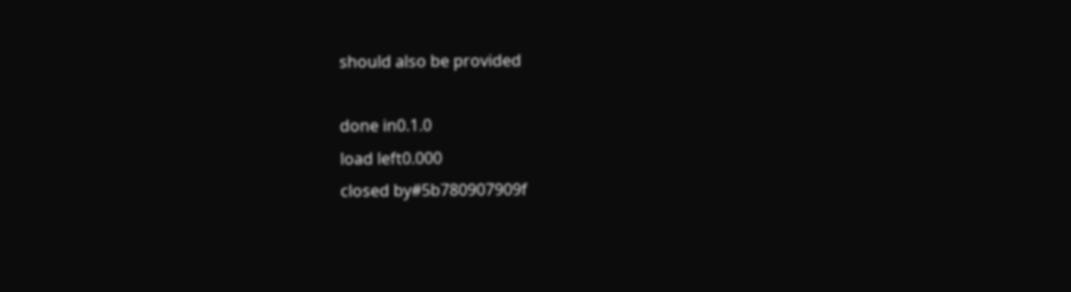should also be provided

done in0.1.0
load left0.000
closed by#5b780907909f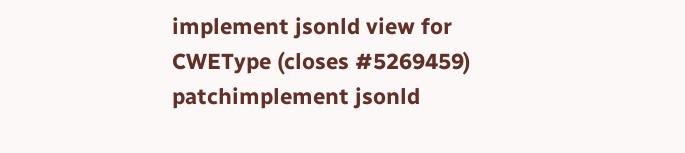implement jsonld view for CWEType (closes #5269459)
patchimplement jsonld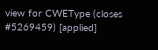view for CWEType (closes #5269459) [applied]